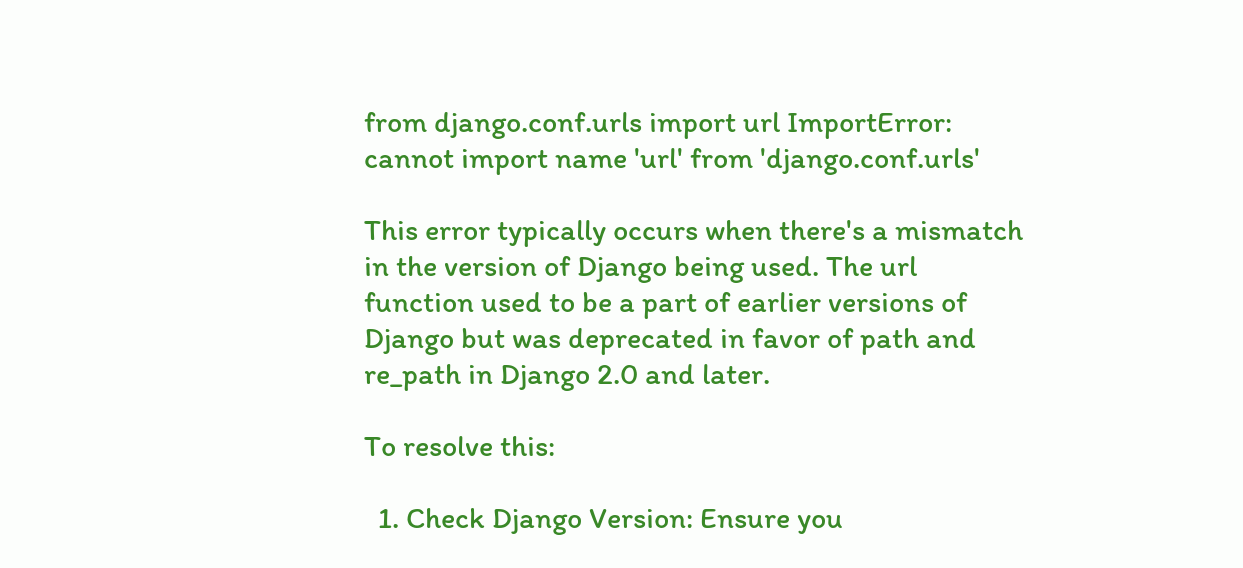from django.conf.urls import url ImportError: cannot import name 'url' from 'django.conf.urls'

This error typically occurs when there's a mismatch in the version of Django being used. The url function used to be a part of earlier versions of Django but was deprecated in favor of path and re_path in Django 2.0 and later.

To resolve this:

  1. Check Django Version: Ensure you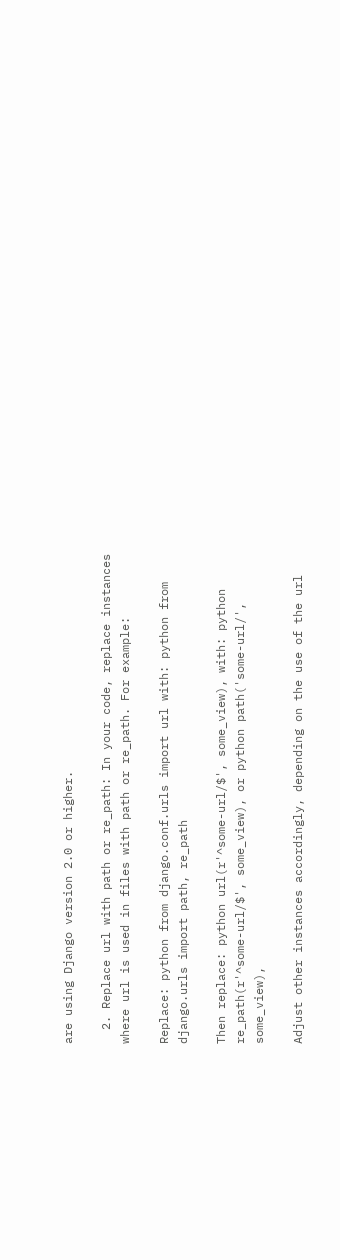are using Django version 2.0 or higher.

  2. Replace url with path or re_path: In your code, replace instances where url is used in files with path or re_path. For example:

Replace: python from django.conf.urls import url with: python from django.urls import path, re_path

Then replace: python url(r'^some-url/$', some_view), with: python re_path(r'^some-url/$', some_view), or python path('some-url/', some_view),

Adjust other instances accordingly, depending on the use of the url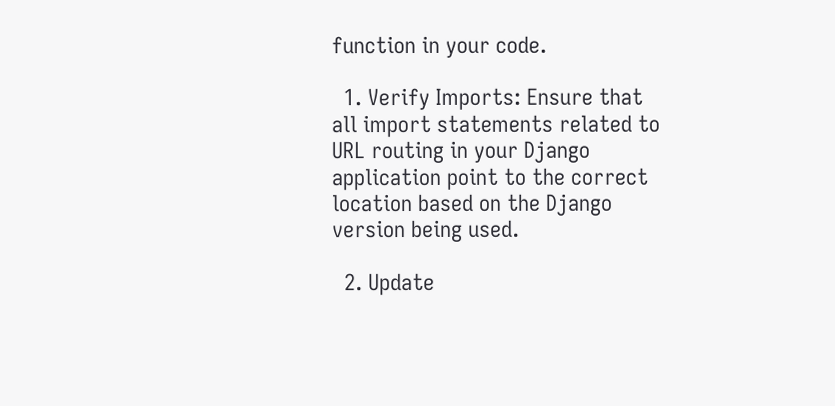function in your code.

  1. Verify Imports: Ensure that all import statements related to URL routing in your Django application point to the correct location based on the Django version being used.

  2. Update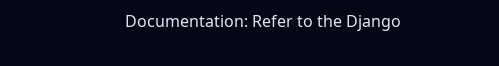Documentation: Refer to the Django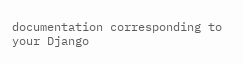documentation corresponding to your Django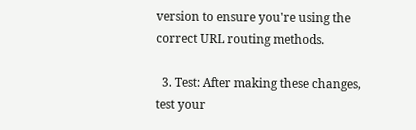version to ensure you're using the correct URL routing methods.

  3. Test: After making these changes, test your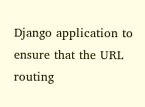Django application to ensure that the URL routing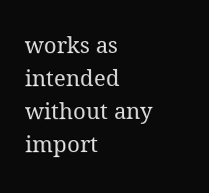works as intended without any import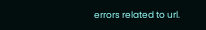errors related to url.